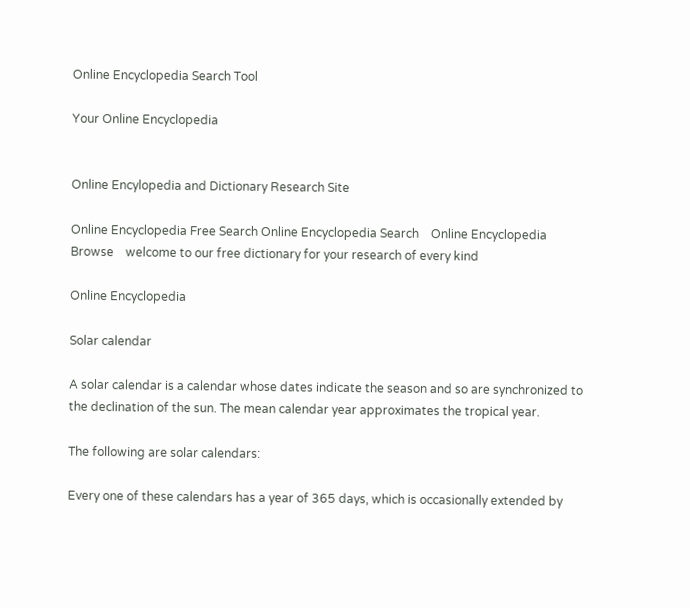Online Encyclopedia Search Tool

Your Online Encyclopedia


Online Encylopedia and Dictionary Research Site

Online Encyclopedia Free Search Online Encyclopedia Search    Online Encyclopedia Browse    welcome to our free dictionary for your research of every kind

Online Encyclopedia

Solar calendar

A solar calendar is a calendar whose dates indicate the season and so are synchronized to the declination of the sun. The mean calendar year approximates the tropical year.

The following are solar calendars:

Every one of these calendars has a year of 365 days, which is occasionally extended by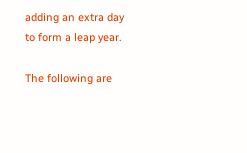adding an extra day to form a leap year.

The following are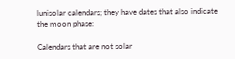lunisolar calendars; they have dates that also indicate the moon phase:

Calendars that are not solar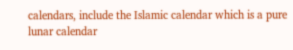calendars, include the Islamic calendar which is a pure lunar calendar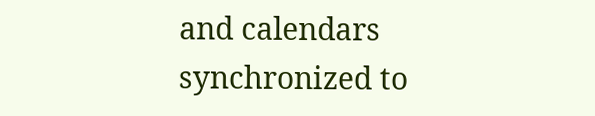and calendars synchronized to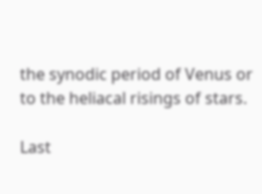the synodic period of Venus or to the heliacal risings of stars.

Last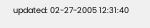updated: 02-27-2005 12:31:40